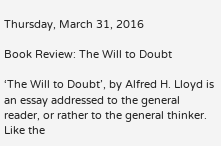Thursday, March 31, 2016

Book Review: The Will to Doubt

‘The Will to Doubt’, by Alfred H. Lloyd is an essay addressed to the general reader, or rather to the general thinker. Like the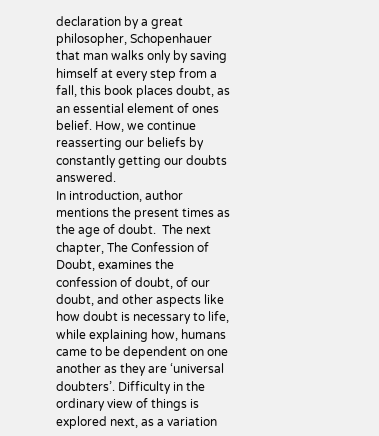declaration by a great philosopher, Schopenhauer that man walks only by saving himself at every step from a fall, this book places doubt, as an essential element of ones belief. How, we continue reasserting our beliefs by constantly getting our doubts answered.
In introduction, author mentions the present times as the age of doubt.  The next chapter, The Confession of Doubt, examines the confession of doubt, of our doubt, and other aspects like how doubt is necessary to life, while explaining how, humans came to be dependent on one another as they are ‘universal doubters’. Difficulty in the ordinary view of things is explored next, as a variation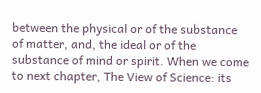between the physical or of the substance of matter, and, the ideal or of the substance of mind or spirit. When we come to next chapter, The View of Science: its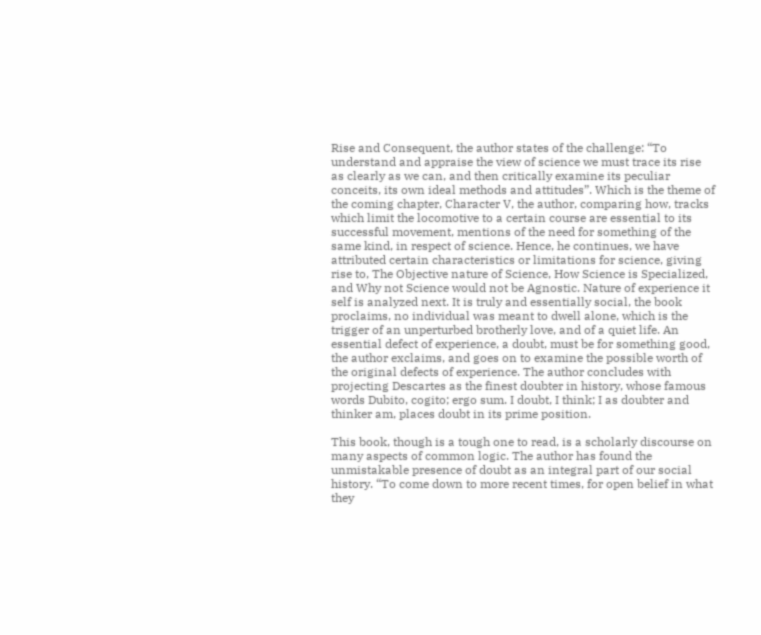Rise and Consequent, the author states of the challenge: “To understand and appraise the view of science we must trace its rise as clearly as we can, and then critically examine its peculiar conceits, its own ideal methods and attitudes”. Which is the theme of the coming chapter, Character V, the author, comparing how, tracks which limit the locomotive to a certain course are essential to its successful movement, mentions of the need for something of the same kind, in respect of science. Hence, he continues, we have attributed certain characteristics or limitations for science, giving rise to, The Objective nature of Science, How Science is Specialized, and Why not Science would not be Agnostic. Nature of experience it self is analyzed next. It is truly and essentially social, the book proclaims, no individual was meant to dwell alone, which is the trigger of an unperturbed brotherly love, and of a quiet life. An essential defect of experience, a doubt, must be for something good, the author exclaims, and goes on to examine the possible worth of the original defects of experience. The author concludes with projecting Descartes as the finest doubter in history, whose famous words Dubito, cogito; ergo sum. I doubt, I think; I as doubter and thinker am, places doubt in its prime position.

This book, though is a tough one to read, is a scholarly discourse on many aspects of common logic. The author has found the unmistakable presence of doubt as an integral part of our social history. “To come down to more recent times, for open belief in what they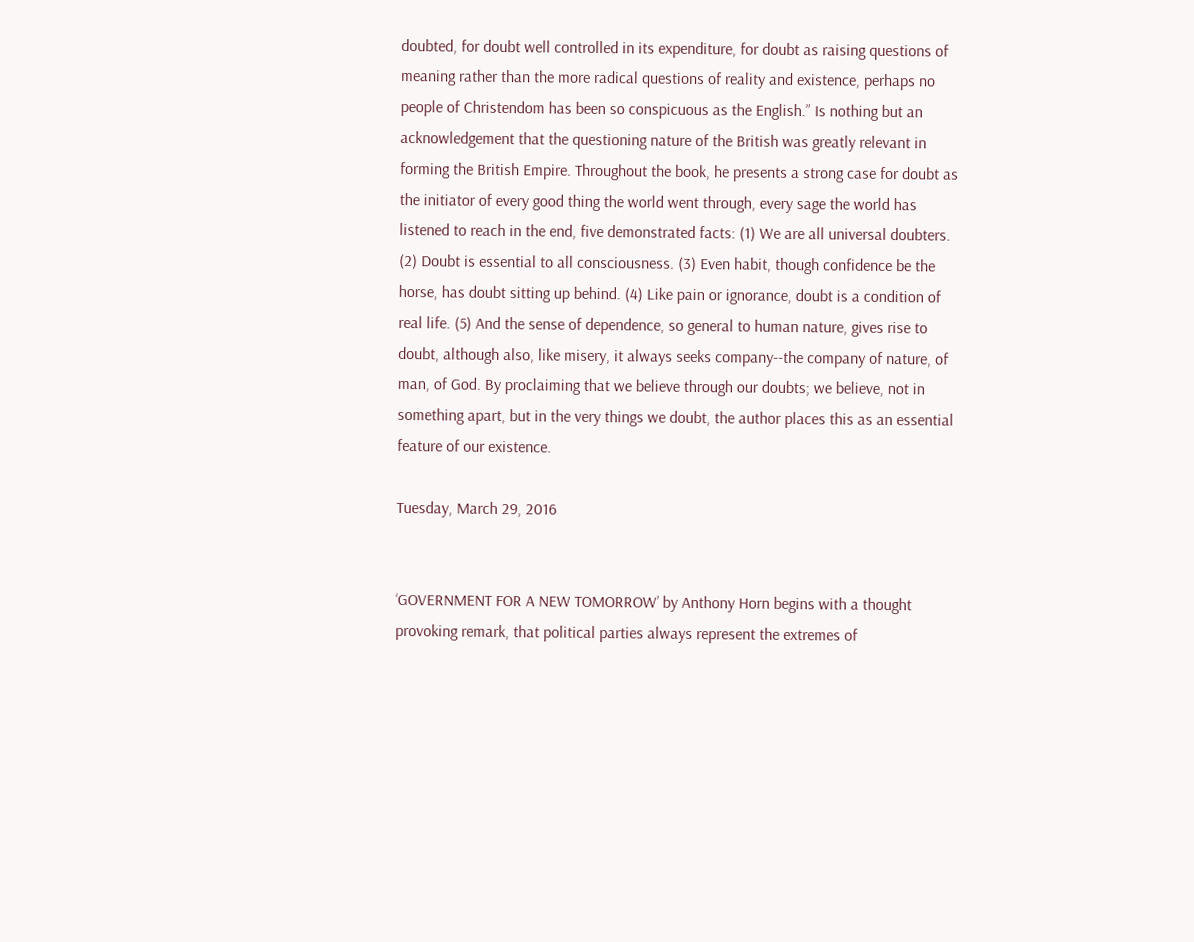doubted, for doubt well controlled in its expenditure, for doubt as raising questions of meaning rather than the more radical questions of reality and existence, perhaps no people of Christendom has been so conspicuous as the English.” Is nothing but an acknowledgement that the questioning nature of the British was greatly relevant in forming the British Empire. Throughout the book, he presents a strong case for doubt as the initiator of every good thing the world went through, every sage the world has listened to reach in the end, five demonstrated facts: (1) We are all universal doubters. (2) Doubt is essential to all consciousness. (3) Even habit, though confidence be the horse, has doubt sitting up behind. (4) Like pain or ignorance, doubt is a condition of real life. (5) And the sense of dependence, so general to human nature, gives rise to doubt, although also, like misery, it always seeks company--the company of nature, of man, of God. By proclaiming that we believe through our doubts; we believe, not in something apart, but in the very things we doubt, the author places this as an essential feature of our existence.

Tuesday, March 29, 2016


‘GOVERNMENT FOR A NEW TOMORROW’ by Anthony Horn begins with a thought provoking remark, that political parties always represent the extremes of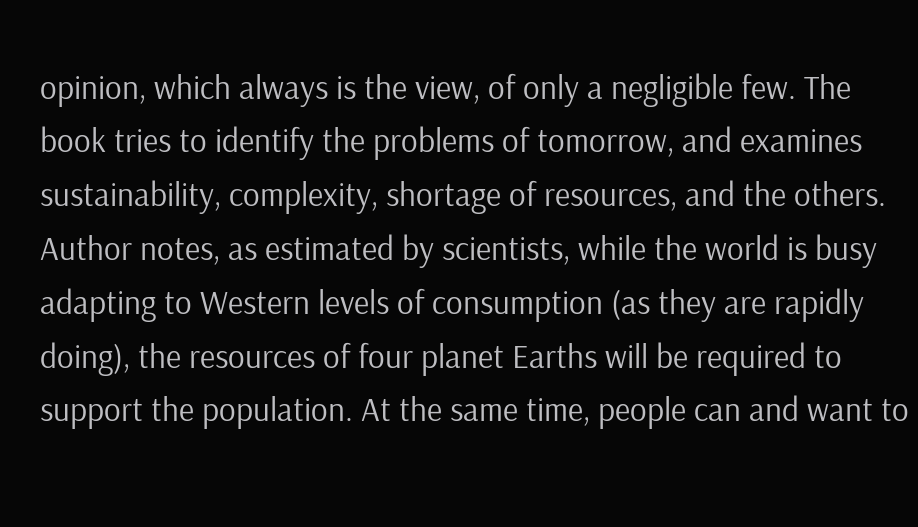opinion, which always is the view, of only a negligible few. The book tries to identify the problems of tomorrow, and examines sustainability, complexity, shortage of resources, and the others.  Author notes, as estimated by scientists, while the world is busy adapting to Western levels of consumption (as they are rapidly doing), the resources of four planet Earths will be required to support the population. At the same time, people can and want to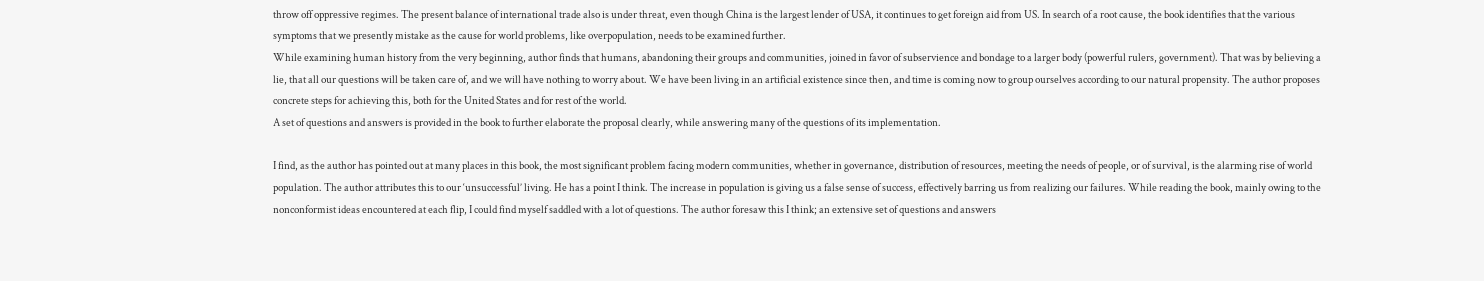throw off oppressive regimes. The present balance of international trade also is under threat, even though China is the largest lender of USA, it continues to get foreign aid from US. In search of a root cause, the book identifies that the various symptoms that we presently mistake as the cause for world problems, like overpopulation, needs to be examined further.
While examining human history from the very beginning, author finds that humans, abandoning their groups and communities, joined in favor of subservience and bondage to a larger body (powerful rulers, government). That was by believing a lie, that all our questions will be taken care of, and we will have nothing to worry about. We have been living in an artificial existence since then, and time is coming now to group ourselves according to our natural propensity. The author proposes concrete steps for achieving this, both for the United States and for rest of the world.
A set of questions and answers is provided in the book to further elaborate the proposal clearly, while answering many of the questions of its implementation.

I find, as the author has pointed out at many places in this book, the most significant problem facing modern communities, whether in governance, distribution of resources, meeting the needs of people, or of survival, is the alarming rise of world population. The author attributes this to our ‘unsuccessful’ living. He has a point I think. The increase in population is giving us a false sense of success, effectively barring us from realizing our failures. While reading the book, mainly owing to the nonconformist ideas encountered at each flip, I could find myself saddled with a lot of questions. The author foresaw this I think; an extensive set of questions and answers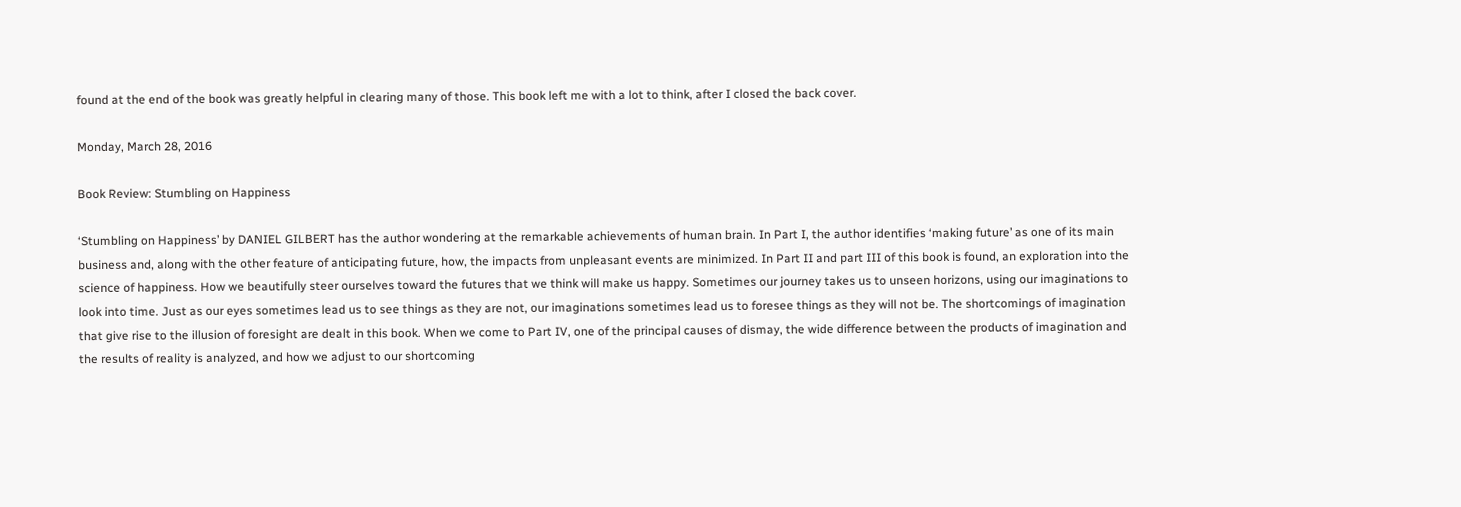found at the end of the book was greatly helpful in clearing many of those. This book left me with a lot to think, after I closed the back cover.

Monday, March 28, 2016

Book Review: Stumbling on Happiness

‘Stumbling on Happiness’ by DANIEL GILBERT has the author wondering at the remarkable achievements of human brain. In Part I, the author identifies ‘making future’ as one of its main business and, along with the other feature of anticipating future, how, the impacts from unpleasant events are minimized. In Part II and part III of this book is found, an exploration into the science of happiness. How we beautifully steer ourselves toward the futures that we think will make us happy. Sometimes our journey takes us to unseen horizons, using our imaginations to look into time. Just as our eyes sometimes lead us to see things as they are not, our imaginations sometimes lead us to foresee things as they will not be. The shortcomings of imagination that give rise to the illusion of foresight are dealt in this book. When we come to Part IV, one of the principal causes of dismay, the wide difference between the products of imagination and the results of reality is analyzed, and how we adjust to our shortcoming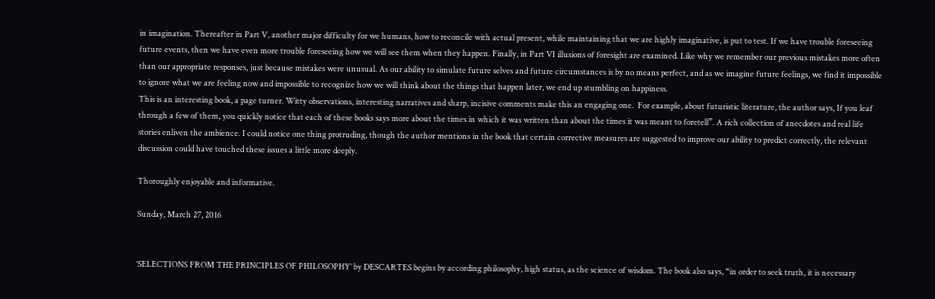in imagination. Thereafter in Part V, another major difficulty for we humans, how to reconcile with actual present, while maintaining that we are highly imaginative, is put to test. If we have trouble foreseeing future events, then we have even more trouble foreseeing how we will see them when they happen. Finally, in Part VI illusions of foresight are examined. Like why we remember our previous mistakes more often than our appropriate responses, just because mistakes were unusual. As our ability to simulate future selves and future circumstances is by no means perfect, and as we imagine future feelings, we find it impossible to ignore what we are feeling now and impossible to recognize how we will think about the things that happen later, we end up stumbling on happiness.
This is an interesting book, a page turner. Witty observations, interesting narratives and sharp, incisive comments make this an engaging one.  For example, about futuristic literature, the author says, If you leaf through a few of them, you quickly notice that each of these books says more about the times in which it was written than about the times it was meant to foretell”. A rich collection of anecdotes and real life stories enliven the ambience. I could notice one thing protruding, though the author mentions in the book that certain corrective measures are suggested to improve our ability to predict correctly, the relevant discussion could have touched these issues a little more deeply.

Thoroughly enjoyable and informative.

Sunday, March 27, 2016


‘SELECTIONS FROM THE PRINCIPLES OF PHILOSOPHY’ by DESCARTES begins by according philosophy, high status, as the science of wisdom. The book also says, “in order to seek truth, it is necessary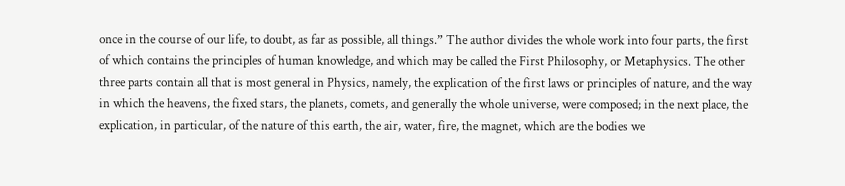once in the course of our life, to doubt, as far as possible, all things.” The author divides the whole work into four parts, the first of which contains the principles of human knowledge, and which may be called the First Philosophy, or Metaphysics. The other three parts contain all that is most general in Physics, namely, the explication of the first laws or principles of nature, and the way in which the heavens, the fixed stars, the planets, comets, and generally the whole universe, were composed; in the next place, the explication, in particular, of the nature of this earth, the air, water, fire, the magnet, which are the bodies we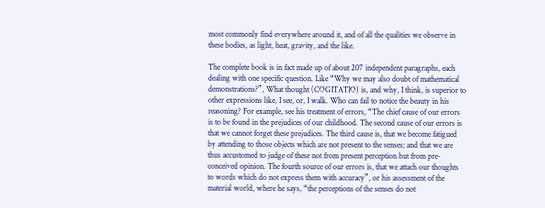most commonly find everywhere around it, and of all the qualities we observe in these bodies, as light, heat, gravity, and the like.

The complete book is in fact made up of about 207 independent paragraphs, each dealing with one specific question. Like “Why we may also doubt of mathematical demonstrations?”, What thought (COGITATIO) is, and why, I think, is superior to other expressions like, I see, or, I walk. Who can fail to notice the beauty in his reasoning? For example, see his treatment of errors, “The chief cause of our errors is to be found in the prejudices of our childhood. The second cause of our errors is that we cannot forget these prejudices. The third cause is, that we become fatigued by attending to those objects which are not present to the senses; and that we are thus accustomed to judge of these not from present perception but from pre-conceived opinion. The fourth source of our errors is, that we attach our thoughts to words which do not express them with accuracy”, or his assessment of the material world, where he says, “the perceptions of the senses do not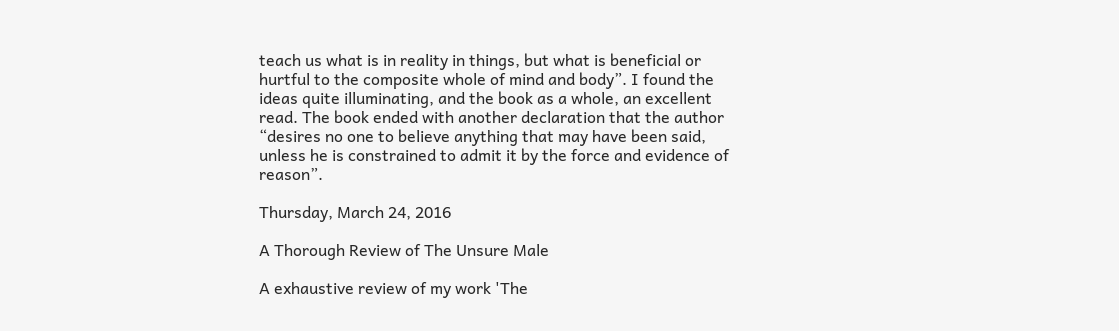teach us what is in reality in things, but what is beneficial or hurtful to the composite whole of mind and body”. I found the ideas quite illuminating, and the book as a whole, an excellent read. The book ended with another declaration that the author “desires no one to believe anything that may have been said, unless he is constrained to admit it by the force and evidence of reason”.

Thursday, March 24, 2016

A Thorough Review of The Unsure Male

A exhaustive review of my work 'The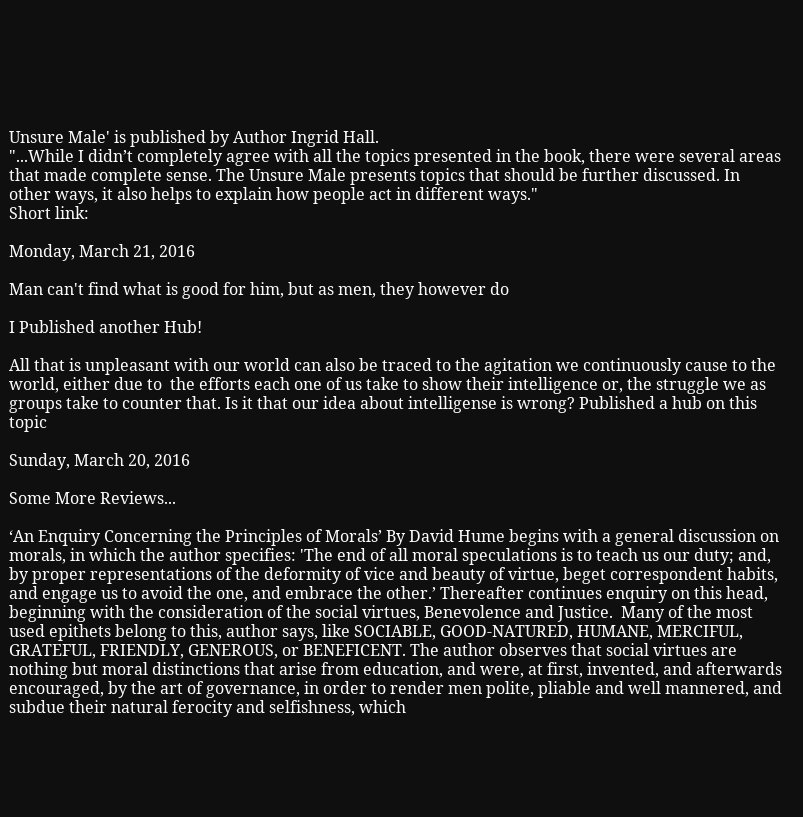Unsure Male' is published by Author Ingrid Hall.
"...While I didn’t completely agree with all the topics presented in the book, there were several areas that made complete sense. The Unsure Male presents topics that should be further discussed. In other ways, it also helps to explain how people act in different ways."
Short link:

Monday, March 21, 2016

Man can't find what is good for him, but as men, they however do

I Published another Hub!

All that is unpleasant with our world can also be traced to the agitation we continuously cause to the world, either due to  the efforts each one of us take to show their intelligence or, the struggle we as groups take to counter that. Is it that our idea about intelligense is wrong? Published a hub on this topic

Sunday, March 20, 2016

Some More Reviews...

‘An Enquiry Concerning the Principles of Morals’ By David Hume begins with a general discussion on morals, in which the author specifies: 'The end of all moral speculations is to teach us our duty; and, by proper representations of the deformity of vice and beauty of virtue, beget correspondent habits, and engage us to avoid the one, and embrace the other.’ Thereafter continues enquiry on this head, beginning with the consideration of the social virtues, Benevolence and Justice.  Many of the most used epithets belong to this, author says, like SOCIABLE, GOOD-NATURED, HUMANE, MERCIFUL, GRATEFUL, FRIENDLY, GENEROUS, or BENEFICENT. The author observes that social virtues are nothing but moral distinctions that arise from education, and were, at first, invented, and afterwards encouraged, by the art of governance, in order to render men polite, pliable and well mannered, and subdue their natural ferocity and selfishness, which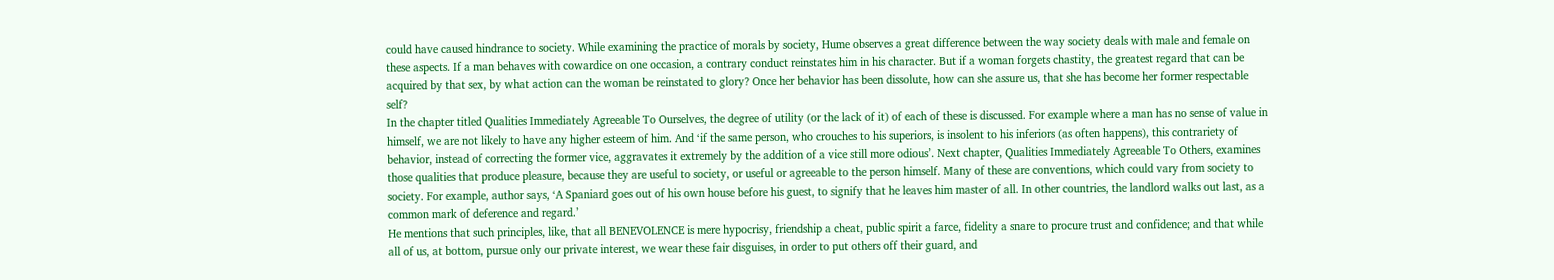could have caused hindrance to society. While examining the practice of morals by society, Hume observes a great difference between the way society deals with male and female on these aspects. If a man behaves with cowardice on one occasion, a contrary conduct reinstates him in his character. But if a woman forgets chastity, the greatest regard that can be acquired by that sex, by what action can the woman be reinstated to glory? Once her behavior has been dissolute, how can she assure us, that she has become her former respectable self?
In the chapter titled Qualities Immediately Agreeable To Ourselves, the degree of utility (or the lack of it) of each of these is discussed. For example where a man has no sense of value in himself, we are not likely to have any higher esteem of him. And ‘if the same person, who crouches to his superiors, is insolent to his inferiors (as often happens), this contrariety of behavior, instead of correcting the former vice, aggravates it extremely by the addition of a vice still more odious’. Next chapter, Qualities Immediately Agreeable To Others, examines those qualities that produce pleasure, because they are useful to society, or useful or agreeable to the person himself. Many of these are conventions, which could vary from society to society. For example, author says, ‘A Spaniard goes out of his own house before his guest, to signify that he leaves him master of all. In other countries, the landlord walks out last, as a common mark of deference and regard.’
He mentions that such principles, like, that all BENEVOLENCE is mere hypocrisy, friendship a cheat, public spirit a farce, fidelity a snare to procure trust and confidence; and that while all of us, at bottom, pursue only our private interest, we wear these fair disguises, in order to put others off their guard, and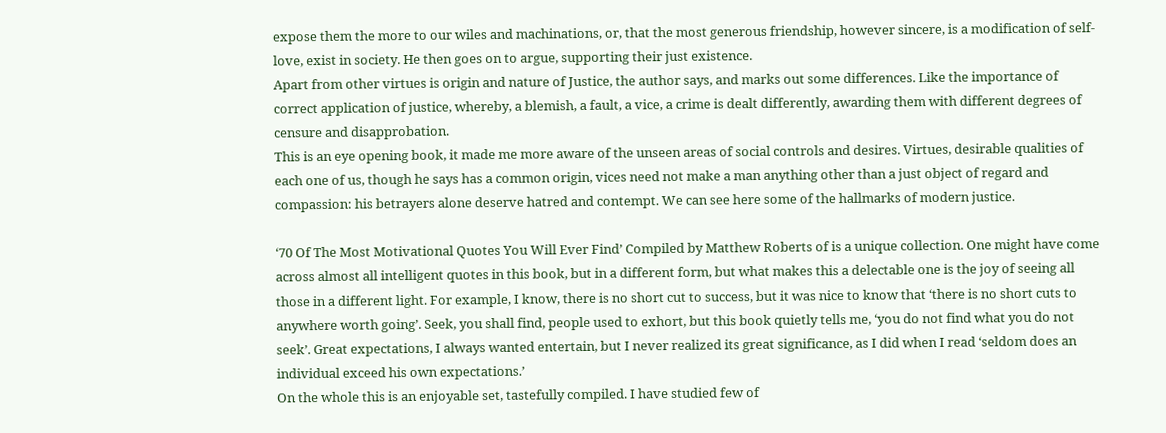expose them the more to our wiles and machinations, or, that the most generous friendship, however sincere, is a modification of self-love, exist in society. He then goes on to argue, supporting their just existence.
Apart from other virtues is origin and nature of Justice, the author says, and marks out some differences. Like the importance of correct application of justice, whereby, a blemish, a fault, a vice, a crime is dealt differently, awarding them with different degrees of censure and disapprobation.
This is an eye opening book, it made me more aware of the unseen areas of social controls and desires. Virtues, desirable qualities of each one of us, though he says has a common origin, vices need not make a man anything other than a just object of regard and compassion: his betrayers alone deserve hatred and contempt. We can see here some of the hallmarks of modern justice.

‘70 Of The Most Motivational Quotes You Will Ever Find’ Compiled by Matthew Roberts of is a unique collection. One might have come across almost all intelligent quotes in this book, but in a different form, but what makes this a delectable one is the joy of seeing all those in a different light. For example, I know, there is no short cut to success, but it was nice to know that ‘there is no short cuts to anywhere worth going’. Seek, you shall find, people used to exhort, but this book quietly tells me, ‘you do not find what you do not seek’. Great expectations, I always wanted entertain, but I never realized its great significance, as I did when I read ‘seldom does an individual exceed his own expectations.’
On the whole this is an enjoyable set, tastefully compiled. I have studied few of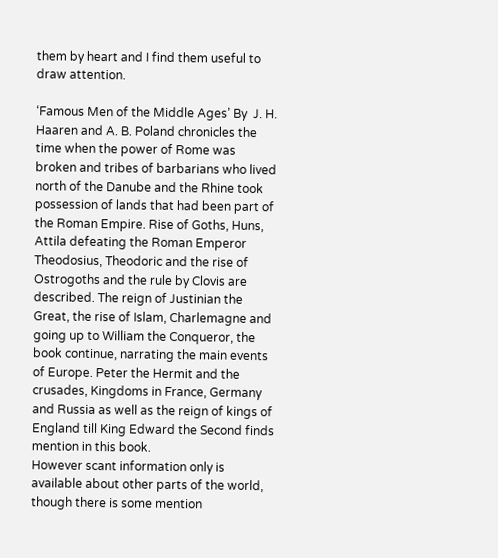them by heart and I find them useful to draw attention.

‘Famous Men of the Middle Ages’ By  J. H. Haaren and A. B. Poland chronicles the time when the power of Rome was broken and tribes of barbarians who lived north of the Danube and the Rhine took possession of lands that had been part of the Roman Empire. Rise of Goths, Huns, Attila defeating the Roman Emperor Theodosius, Theodoric and the rise of Ostrogoths and the rule by Clovis are described. The reign of Justinian the Great, the rise of Islam, Charlemagne and going up to William the Conqueror, the book continue, narrating the main events of Europe. Peter the Hermit and the crusades, Kingdoms in France, Germany and Russia as well as the reign of kings of England till King Edward the Second finds mention in this book.
However scant information only is available about other parts of the world, though there is some mention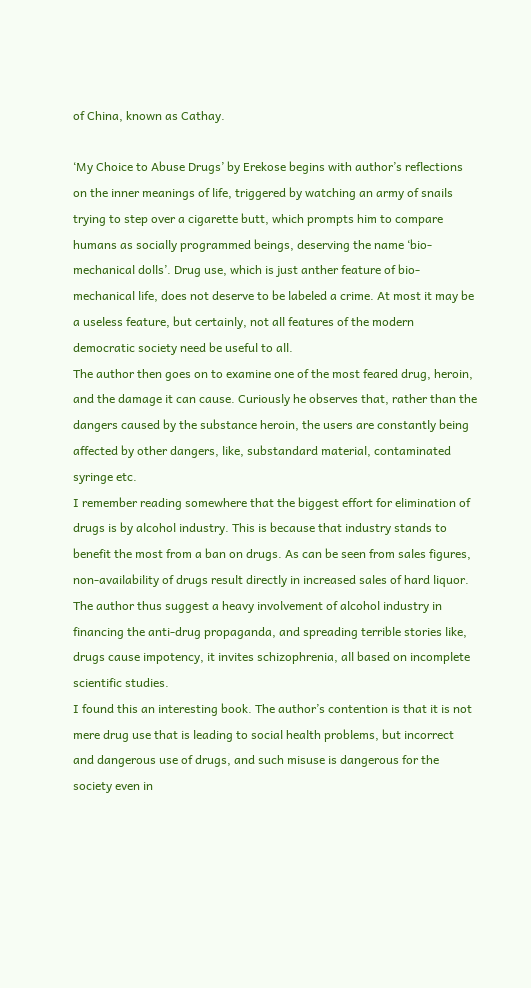of China, known as Cathay.

‘My Choice to Abuse Drugs’ by Erekose begins with author’s reflections on the inner meanings of life, triggered by watching an army of snails trying to step over a cigarette butt, which prompts him to compare humans as socially programmed beings, deserving the name ‘bio-mechanical dolls’. Drug use, which is just anther feature of bio-mechanical life, does not deserve to be labeled a crime. At most it may be a useless feature, but certainly, not all features of the modern democratic society need be useful to all.
The author then goes on to examine one of the most feared drug, heroin, and the damage it can cause. Curiously he observes that, rather than the dangers caused by the substance heroin, the users are constantly being affected by other dangers, like, substandard material, contaminated syringe etc.
I remember reading somewhere that the biggest effort for elimination of drugs is by alcohol industry. This is because that industry stands to benefit the most from a ban on drugs. As can be seen from sales figures, non-availability of drugs result directly in increased sales of hard liquor. The author thus suggest a heavy involvement of alcohol industry in financing the anti-drug propaganda, and spreading terrible stories like, drugs cause impotency, it invites schizophrenia, all based on incomplete scientific studies.
I found this an interesting book. The author’s contention is that it is not mere drug use that is leading to social health problems, but incorrect and dangerous use of drugs, and such misuse is dangerous for the society even in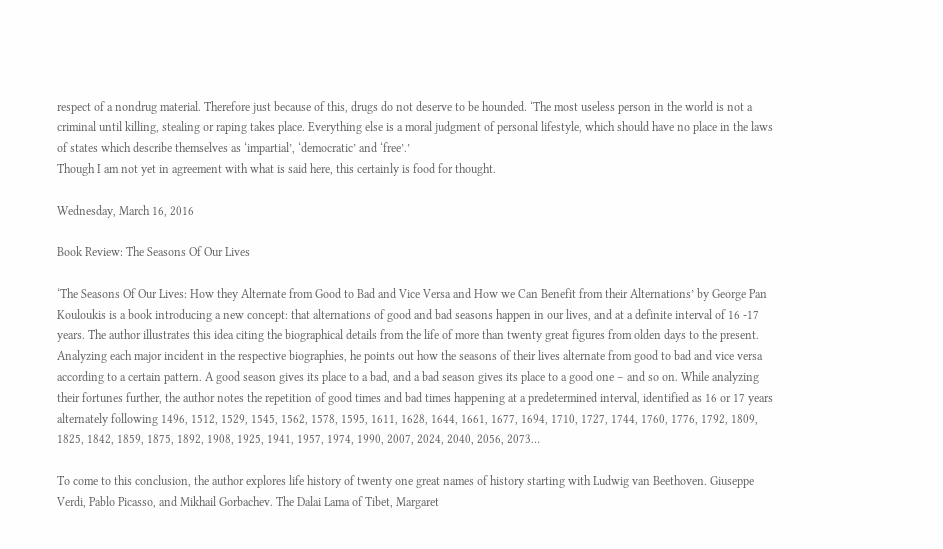respect of a nondrug material. Therefore just because of this, drugs do not deserve to be hounded. ‘The most useless person in the world is not a criminal until killing, stealing or raping takes place. Everything else is a moral judgment of personal lifestyle, which should have no place in the laws of states which describe themselves as ‘impartial’, ‘democratic’ and ‘free’.’
Though I am not yet in agreement with what is said here, this certainly is food for thought.

Wednesday, March 16, 2016

Book Review: The Seasons Of Our Lives

‘The Seasons Of Our Lives: How they Alternate from Good to Bad and Vice Versa and How we Can Benefit from their Alternations’ by George Pan Kouloukis is a book introducing a new concept: that alternations of good and bad seasons happen in our lives, and at a definite interval of 16 -17 years. The author illustrates this idea citing the biographical details from the life of more than twenty great figures from olden days to the present. Analyzing each major incident in the respective biographies, he points out how the seasons of their lives alternate from good to bad and vice versa according to a certain pattern. A good season gives its place to a bad, and a bad season gives its place to a good one – and so on. While analyzing their fortunes further, the author notes the repetition of good times and bad times happening at a predetermined interval, identified as 16 or 17 years alternately following 1496, 1512, 1529, 1545, 1562, 1578, 1595, 1611, 1628, 1644, 1661, 1677, 1694, 1710, 1727, 1744, 1760, 1776, 1792, 1809, 1825, 1842, 1859, 1875, 1892, 1908, 1925, 1941, 1957, 1974, 1990, 2007, 2024, 2040, 2056, 2073…

To come to this conclusion, the author explores life history of twenty one great names of history starting with Ludwig van Beethoven. Giuseppe Verdi, Pablo Picasso, and Mikhail Gorbachev. The Dalai Lama of Tibet, Margaret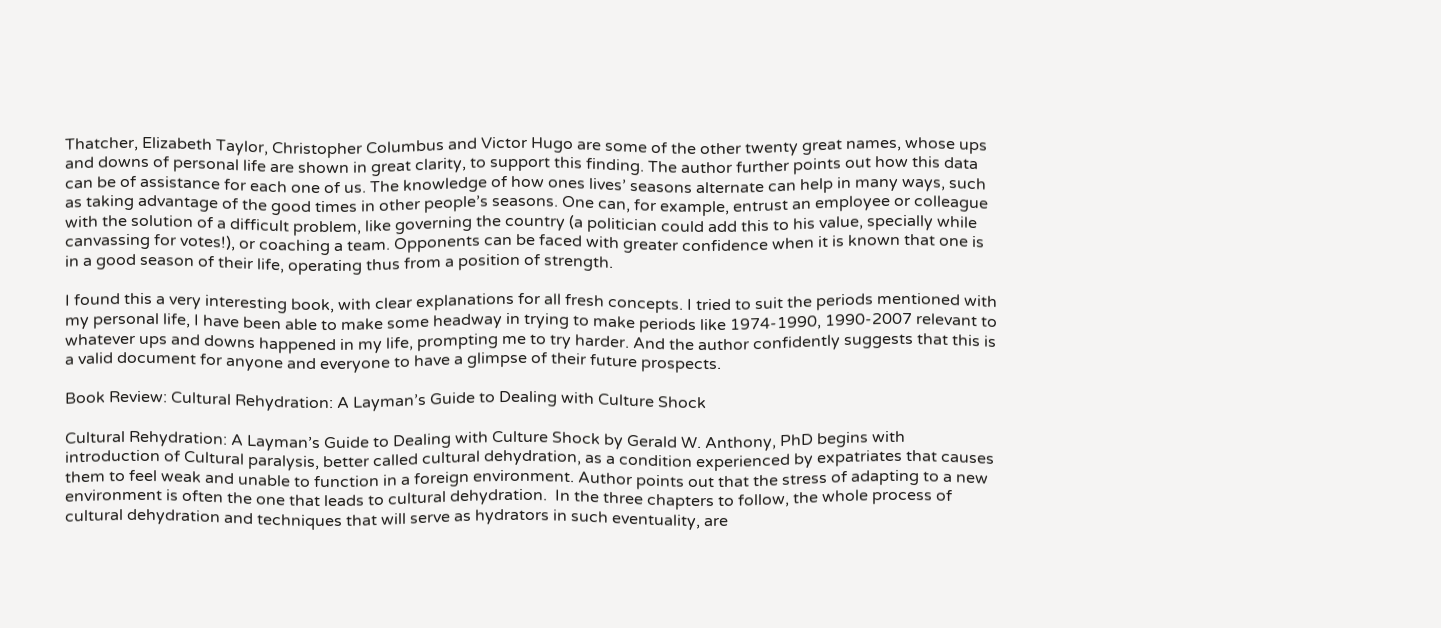Thatcher, Elizabeth Taylor, Christopher Columbus and Victor Hugo are some of the other twenty great names, whose ups and downs of personal life are shown in great clarity, to support this finding. The author further points out how this data can be of assistance for each one of us. The knowledge of how ones lives’ seasons alternate can help in many ways, such as taking advantage of the good times in other people’s seasons. One can, for example, entrust an employee or colleague with the solution of a difficult problem, like governing the country (a politician could add this to his value, specially while canvassing for votes!), or coaching a team. Opponents can be faced with greater confidence when it is known that one is in a good season of their life, operating thus from a position of strength.

I found this a very interesting book, with clear explanations for all fresh concepts. I tried to suit the periods mentioned with my personal life, I have been able to make some headway in trying to make periods like 1974-1990, 1990-2007 relevant to whatever ups and downs happened in my life, prompting me to try harder. And the author confidently suggests that this is a valid document for anyone and everyone to have a glimpse of their future prospects.

Book Review: Cultural Rehydration: A Layman’s Guide to Dealing with Culture Shock

Cultural Rehydration: A Layman’s Guide to Dealing with Culture Shock by Gerald W. Anthony, PhD begins with introduction of Cultural paralysis, better called cultural dehydration, as a condition experienced by expatriates that causes them to feel weak and unable to function in a foreign environment. Author points out that the stress of adapting to a new environment is often the one that leads to cultural dehydration.  In the three chapters to follow, the whole process of cultural dehydration and techniques that will serve as hydrators in such eventuality, are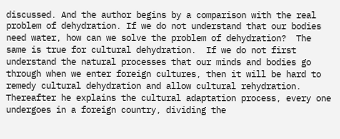discussed. And the author begins by a comparison with the real problem of dehydration. If we do not understand that our bodies need water, how can we solve the problem of dehydration?  The same is true for cultural dehydration.  If we do not first understand the natural processes that our minds and bodies go through when we enter foreign cultures, then it will be hard to remedy cultural dehydration and allow cultural rehydration. Thereafter he explains the cultural adaptation process, every one undergoes in a foreign country, dividing the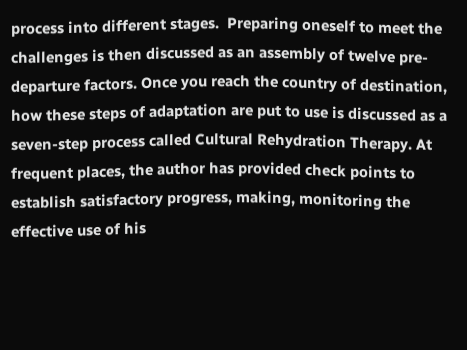process into different stages.  Preparing oneself to meet the challenges is then discussed as an assembly of twelve pre-departure factors. Once you reach the country of destination, how these steps of adaptation are put to use is discussed as a seven-step process called Cultural Rehydration Therapy. At frequent places, the author has provided check points to establish satisfactory progress, making, monitoring the effective use of his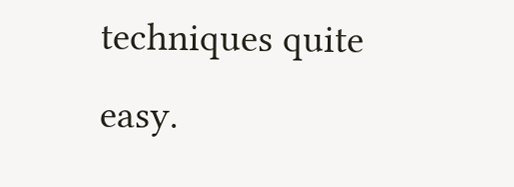techniques quite easy.